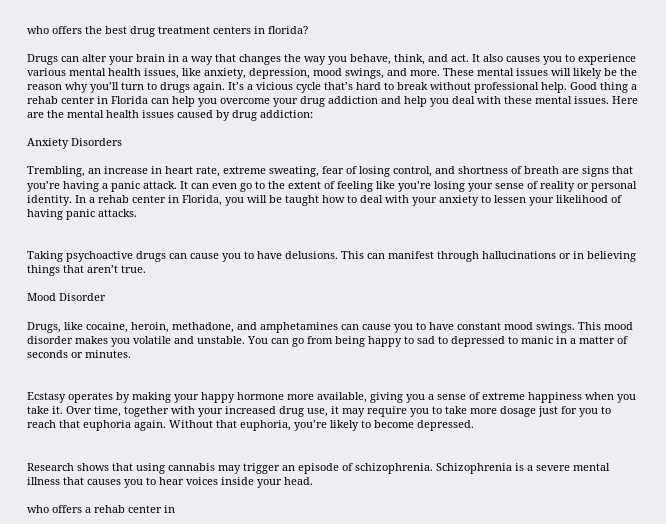who offers the best drug treatment centers in florida?

Drugs can alter your brain in a way that changes the way you behave, think, and act. It also causes you to experience various mental health issues, like anxiety, depression, mood swings, and more. These mental issues will likely be the reason why you’ll turn to drugs again. It’s a vicious cycle that’s hard to break without professional help. Good thing a rehab center in Florida can help you overcome your drug addiction and help you deal with these mental issues. Here are the mental health issues caused by drug addiction:

Anxiety Disorders

Trembling, an increase in heart rate, extreme sweating, fear of losing control, and shortness of breath are signs that you’re having a panic attack. It can even go to the extent of feeling like you’re losing your sense of reality or personal identity. In a rehab center in Florida, you will be taught how to deal with your anxiety to lessen your likelihood of having panic attacks.


Taking psychoactive drugs can cause you to have delusions. This can manifest through hallucinations or in believing things that aren’t true.

Mood Disorder

Drugs, like cocaine, heroin, methadone, and amphetamines can cause you to have constant mood swings. This mood disorder makes you volatile and unstable. You can go from being happy to sad to depressed to manic in a matter of seconds or minutes.


Ecstasy operates by making your happy hormone more available, giving you a sense of extreme happiness when you take it. Over time, together with your increased drug use, it may require you to take more dosage just for you to reach that euphoria again. Without that euphoria, you’re likely to become depressed.


Research shows that using cannabis may trigger an episode of schizophrenia. Schizophrenia is a severe mental illness that causes you to hear voices inside your head.

who offers a rehab center in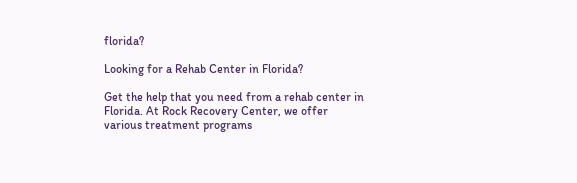florida?

Looking for a Rehab Center in Florida?

Get the help that you need from a rehab center in Florida. At Rock Recovery Center, we offer various treatment programs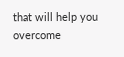that will help you overcome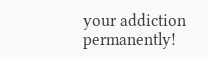your addiction permanently!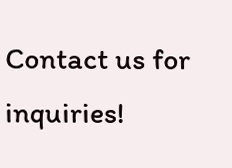Contact us for inquiries!